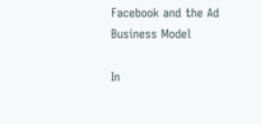Facebook and the Ad Business Model

In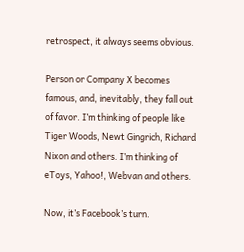retrospect, it always seems obvious.

Person or Company X becomes famous, and, inevitably, they fall out of favor. I’m thinking of people like Tiger Woods, Newt Gingrich, Richard Nixon and others. I’m thinking of eToys, Yahoo!, Webvan and others.

Now, it’s Facebook’s turn.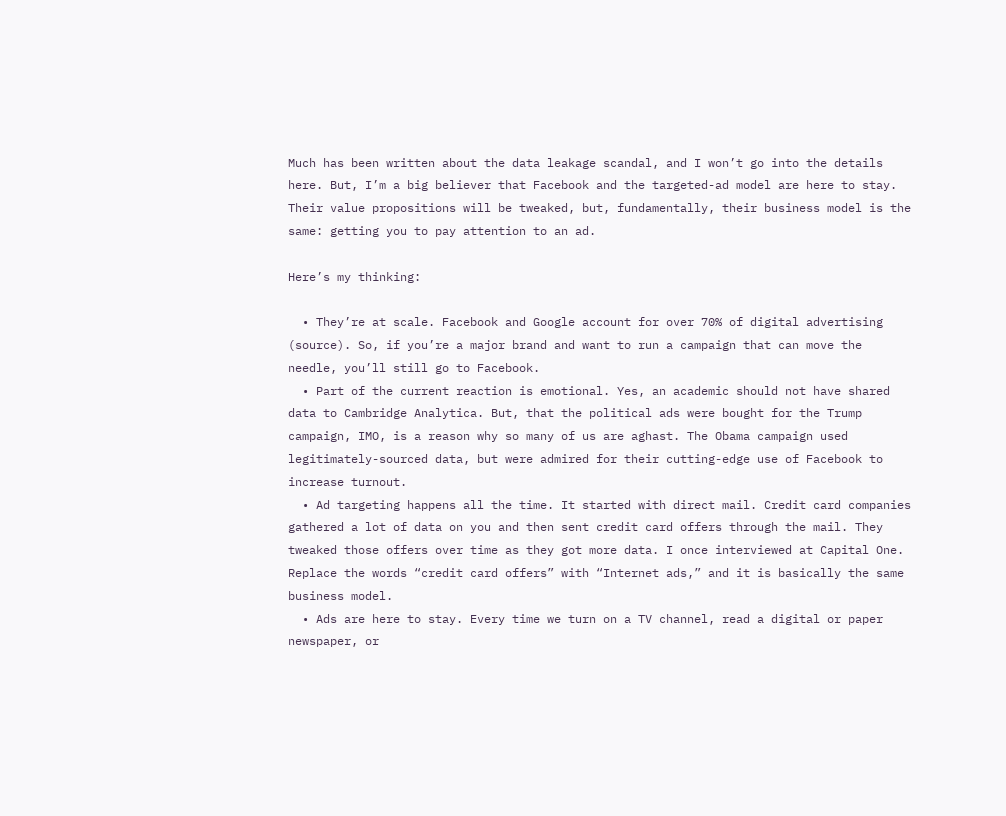Much has been written about the data leakage scandal, and I won’t go into the details here. But, I’m a big believer that Facebook and the targeted-ad model are here to stay. Their value propositions will be tweaked, but, fundamentally, their business model is the same: getting you to pay attention to an ad.

Here’s my thinking:

  • They’re at scale. Facebook and Google account for over 70% of digital advertising (source). So, if you’re a major brand and want to run a campaign that can move the needle, you’ll still go to Facebook.
  • Part of the current reaction is emotional. Yes, an academic should not have shared data to Cambridge Analytica. But, that the political ads were bought for the Trump campaign, IMO, is a reason why so many of us are aghast. The Obama campaign used legitimately-sourced data, but were admired for their cutting-edge use of Facebook to increase turnout.
  • Ad targeting happens all the time. It started with direct mail. Credit card companies gathered a lot of data on you and then sent credit card offers through the mail. They tweaked those offers over time as they got more data. I once interviewed at Capital One. Replace the words “credit card offers” with “Internet ads,” and it is basically the same business model.
  • Ads are here to stay. Every time we turn on a TV channel, read a digital or paper newspaper, or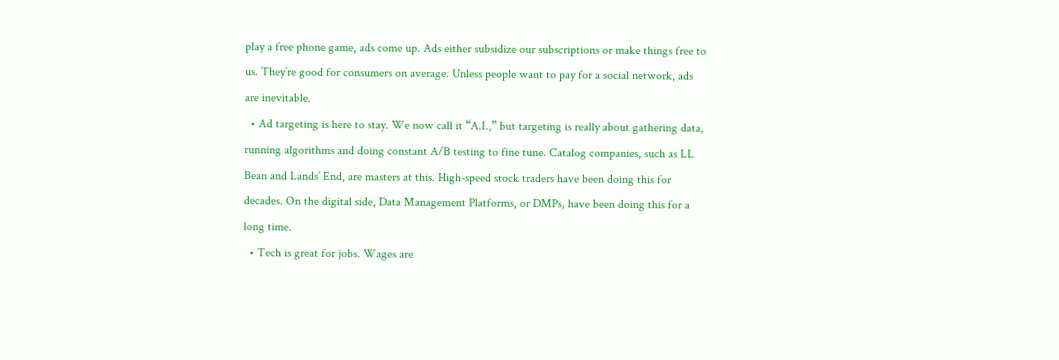play a free phone game, ads come up. Ads either subsidize our subscriptions or make things free to us. They’re good for consumers on average. Unless people want to pay for a social network, ads are inevitable.
  • Ad targeting is here to stay. We now call it “A.I.,” but targeting is really about gathering data, running algorithms and doing constant A/B testing to fine tune. Catalog companies, such as LL Bean and Lands’ End, are masters at this. High-speed stock traders have been doing this for decades. On the digital side, Data Management Platforms, or DMPs, have been doing this for a long time.
  • Tech is great for jobs. Wages are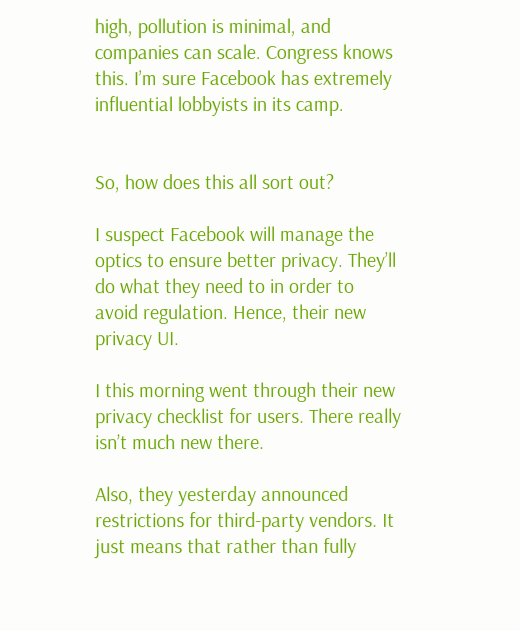high, pollution is minimal, and companies can scale. Congress knows this. I’m sure Facebook has extremely influential lobbyists in its camp.


So, how does this all sort out?

I suspect Facebook will manage the optics to ensure better privacy. They’ll do what they need to in order to avoid regulation. Hence, their new privacy UI.

I this morning went through their new privacy checklist for users. There really isn’t much new there.

Also, they yesterday announced restrictions for third-party vendors. It just means that rather than fully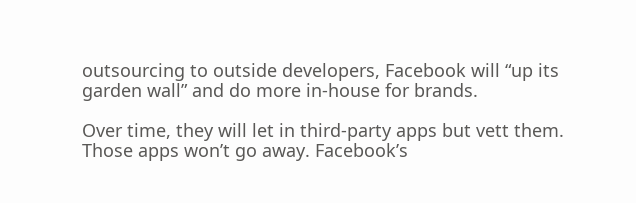outsourcing to outside developers, Facebook will “up its garden wall” and do more in-house for brands.

Over time, they will let in third-party apps but vett them. Those apps won’t go away. Facebook’s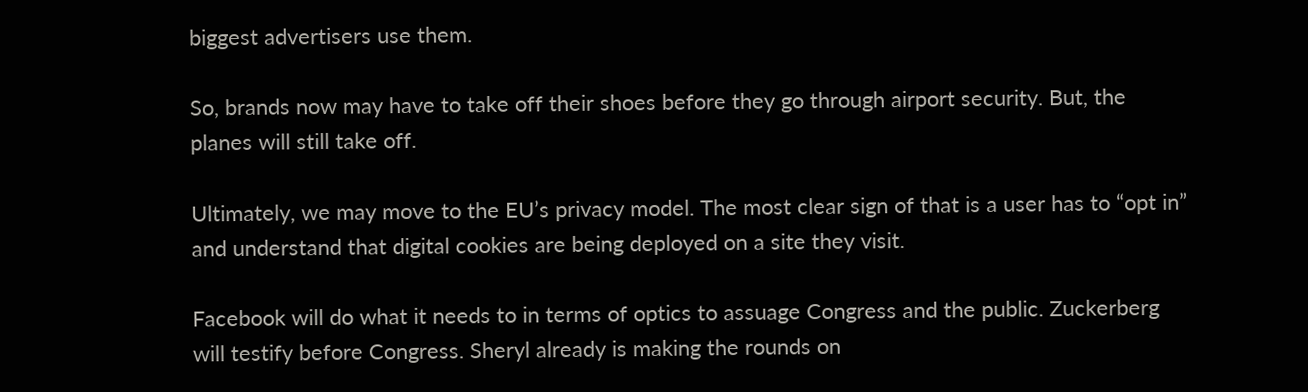biggest advertisers use them.

So, brands now may have to take off their shoes before they go through airport security. But, the planes will still take off.

Ultimately, we may move to the EU’s privacy model. The most clear sign of that is a user has to “opt in” and understand that digital cookies are being deployed on a site they visit.

Facebook will do what it needs to in terms of optics to assuage Congress and the public. Zuckerberg will testify before Congress. Sheryl already is making the rounds on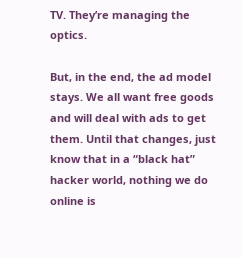TV. They’re managing the optics.

But, in the end, the ad model stays. We all want free goods and will deal with ads to get them. Until that changes, just know that in a “black hat” hacker world, nothing we do online is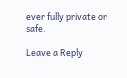ever fully private or safe.

Leave a Reply